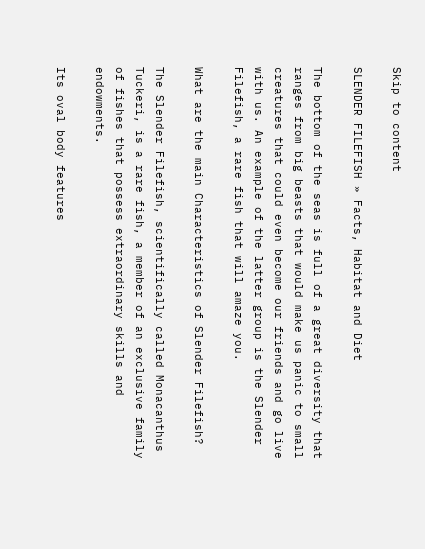Skip to content

SLENDER FILEFISH » Facts, Habitat and Diet

The bottom of the seas is full of a great diversity that ranges from big beasts that would make us panic to small creatures that could even become our friends and go live with us. An example of the latter group is the Slender Filefish, a rare fish that will amaze you.

What are the main Characteristics of Slender Filefish?

The Slender Filefish, scientifically called Monacanthus Tuckeri, is a rare fish, a member of an exclusive family of fishes that possess extraordinary skills and endowments.

Its oval body features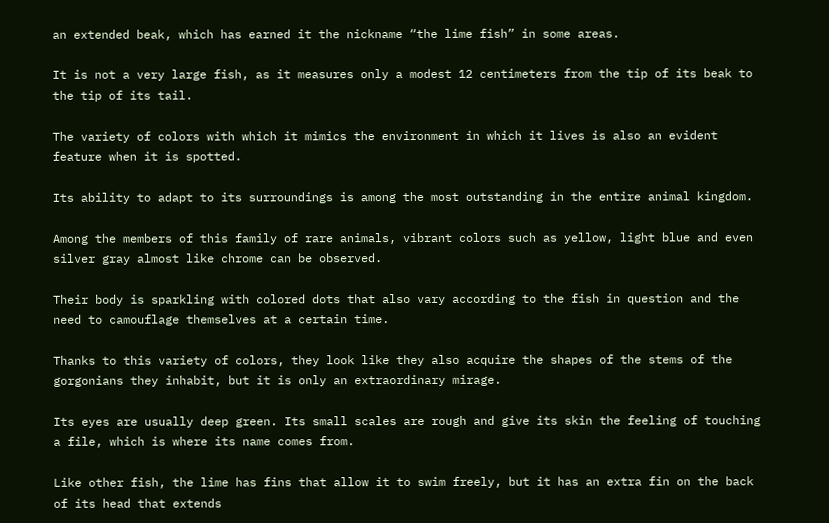an extended beak, which has earned it the nickname “the lime fish” in some areas.

It is not a very large fish, as it measures only a modest 12 centimeters from the tip of its beak to the tip of its tail.

The variety of colors with which it mimics the environment in which it lives is also an evident feature when it is spotted.

Its ability to adapt to its surroundings is among the most outstanding in the entire animal kingdom.

Among the members of this family of rare animals, vibrant colors such as yellow, light blue and even silver gray almost like chrome can be observed.

Their body is sparkling with colored dots that also vary according to the fish in question and the need to camouflage themselves at a certain time.

Thanks to this variety of colors, they look like they also acquire the shapes of the stems of the gorgonians they inhabit, but it is only an extraordinary mirage.

Its eyes are usually deep green. Its small scales are rough and give its skin the feeling of touching a file, which is where its name comes from.

Like other fish, the lime has fins that allow it to swim freely, but it has an extra fin on the back of its head that extends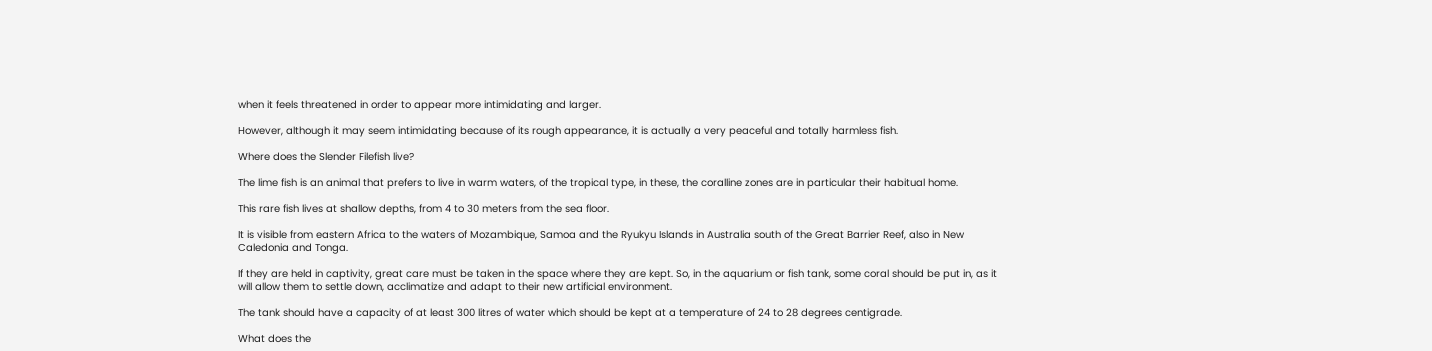when it feels threatened in order to appear more intimidating and larger.

However, although it may seem intimidating because of its rough appearance, it is actually a very peaceful and totally harmless fish.

Where does the Slender Filefish live?

The lime fish is an animal that prefers to live in warm waters, of the tropical type, in these, the coralline zones are in particular their habitual home.

This rare fish lives at shallow depths, from 4 to 30 meters from the sea floor.

It is visible from eastern Africa to the waters of Mozambique, Samoa and the Ryukyu Islands in Australia south of the Great Barrier Reef, also in New Caledonia and Tonga.

If they are held in captivity, great care must be taken in the space where they are kept. So, in the aquarium or fish tank, some coral should be put in, as it will allow them to settle down, acclimatize and adapt to their new artificial environment.

The tank should have a capacity of at least 300 litres of water which should be kept at a temperature of 24 to 28 degrees centigrade.

What does the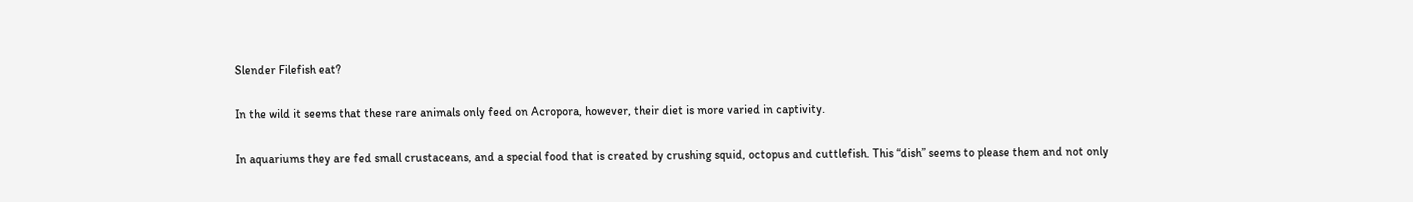Slender Filefish eat?

In the wild it seems that these rare animals only feed on Acropora, however, their diet is more varied in captivity.

In aquariums they are fed small crustaceans, and a special food that is created by crushing squid, octopus and cuttlefish. This “dish” seems to please them and not only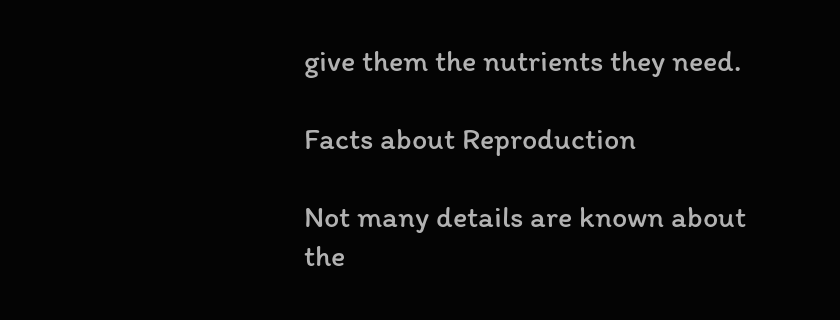give them the nutrients they need.

Facts about Reproduction

Not many details are known about the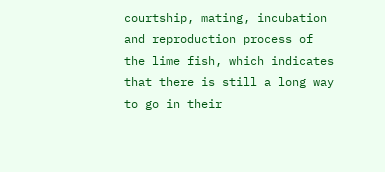courtship, mating, incubation and reproduction process of the lime fish, which indicates that there is still a long way to go in their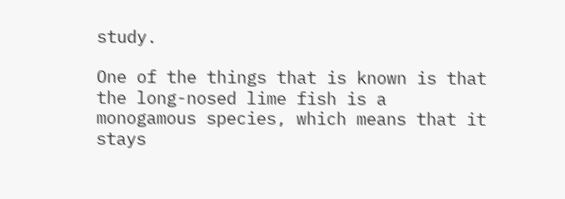study.

One of the things that is known is that the long-nosed lime fish is a monogamous species, which means that it stays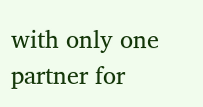with only one partner for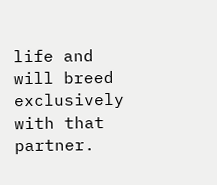life and will breed exclusively with that partner.